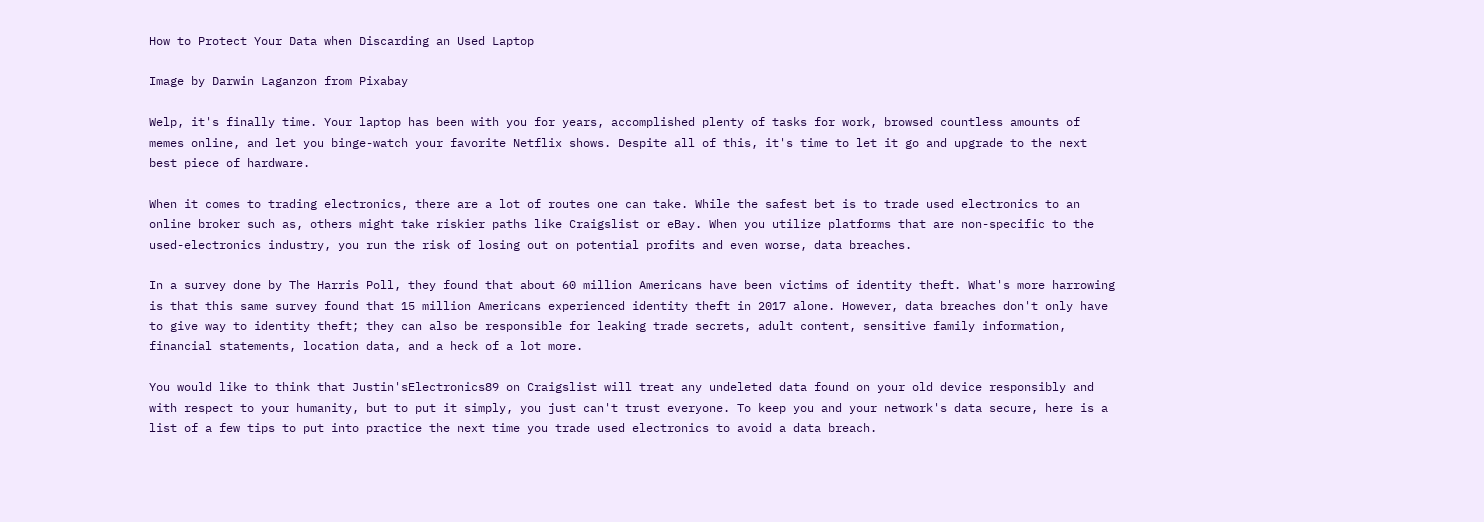How to Protect Your Data when Discarding an Used Laptop

Image by Darwin Laganzon from Pixabay

Welp, it's finally time. Your laptop has been with you for years, accomplished plenty of tasks for work, browsed countless amounts of memes online, and let you binge-watch your favorite Netflix shows. Despite all of this, it's time to let it go and upgrade to the next best piece of hardware.

When it comes to trading electronics, there are a lot of routes one can take. While the safest bet is to trade used electronics to an online broker such as, others might take riskier paths like Craigslist or eBay. When you utilize platforms that are non-specific to the used-electronics industry, you run the risk of losing out on potential profits and even worse, data breaches.

In a survey done by The Harris Poll, they found that about 60 million Americans have been victims of identity theft. What's more harrowing is that this same survey found that 15 million Americans experienced identity theft in 2017 alone. However, data breaches don't only have to give way to identity theft; they can also be responsible for leaking trade secrets, adult content, sensitive family information, financial statements, location data, and a heck of a lot more.

You would like to think that Justin'sElectronics89 on Craigslist will treat any undeleted data found on your old device responsibly and with respect to your humanity, but to put it simply, you just can't trust everyone. To keep you and your network's data secure, here is a list of a few tips to put into practice the next time you trade used electronics to avoid a data breach.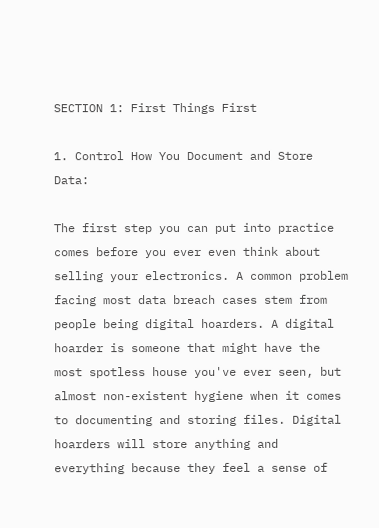SECTION 1: First Things First

1. Control How You Document and Store Data:

The first step you can put into practice comes before you ever even think about selling your electronics. A common problem facing most data breach cases stem from people being digital hoarders. A digital hoarder is someone that might have the most spotless house you've ever seen, but almost non-existent hygiene when it comes to documenting and storing files. Digital hoarders will store anything and everything because they feel a sense of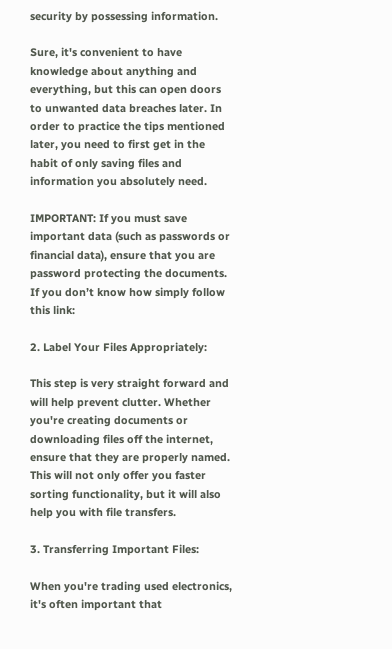security by possessing information.

Sure, it's convenient to have knowledge about anything and everything, but this can open doors to unwanted data breaches later. In order to practice the tips mentioned later, you need to first get in the habit of only saving files and information you absolutely need.

IMPORTANT: If you must save important data (such as passwords or financial data), ensure that you are password protecting the documents. If you don’t know how simply follow this link:

2. Label Your Files Appropriately:

This step is very straight forward and will help prevent clutter. Whether you're creating documents or downloading files off the internet, ensure that they are properly named. This will not only offer you faster sorting functionality, but it will also help you with file transfers.

3. Transferring Important Files:

When you're trading used electronics, it's often important that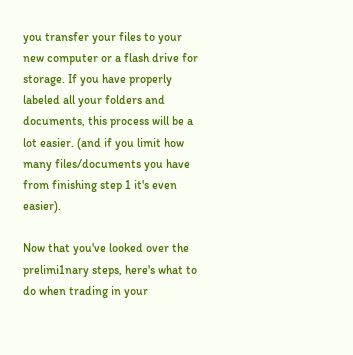you transfer your files to your new computer or a flash drive for storage. If you have properly labeled all your folders and documents, this process will be a lot easier. (and if you limit how many files/documents you have from finishing step 1 it's even easier).

Now that you've looked over the prelimi1nary steps, here's what to do when trading in your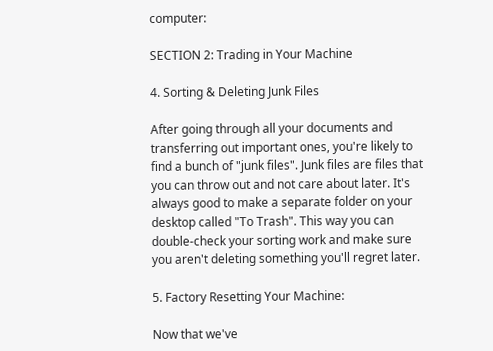computer:

SECTION 2: Trading in Your Machine

4. Sorting & Deleting Junk Files

After going through all your documents and transferring out important ones, you're likely to find a bunch of "junk files". Junk files are files that you can throw out and not care about later. It's always good to make a separate folder on your desktop called "To Trash". This way you can double-check your sorting work and make sure you aren't deleting something you'll regret later.

5. Factory Resetting Your Machine:

Now that we've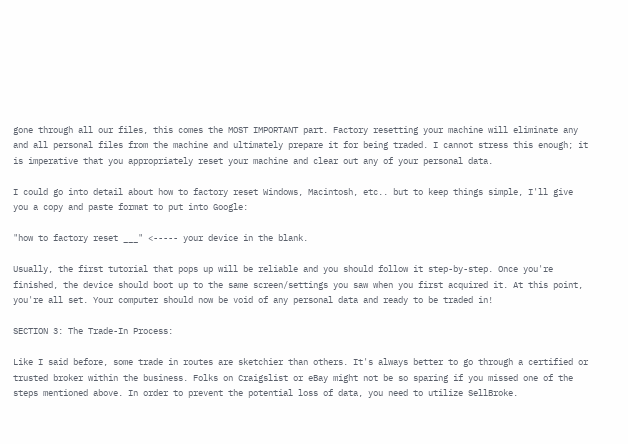gone through all our files, this comes the MOST IMPORTANT part. Factory resetting your machine will eliminate any and all personal files from the machine and ultimately prepare it for being traded. I cannot stress this enough; it is imperative that you appropriately reset your machine and clear out any of your personal data.

I could go into detail about how to factory reset Windows, Macintosh, etc.. but to keep things simple, I'll give you a copy and paste format to put into Google:

"how to factory reset ___" <----- your device in the blank.

Usually, the first tutorial that pops up will be reliable and you should follow it step-by-step. Once you're finished, the device should boot up to the same screen/settings you saw when you first acquired it. At this point, you're all set. Your computer should now be void of any personal data and ready to be traded in!

SECTION 3: The Trade-In Process:

Like I said before, some trade in routes are sketchier than others. It's always better to go through a certified or trusted broker within the business. Folks on Craigslist or eBay might not be so sparing if you missed one of the steps mentioned above. In order to prevent the potential loss of data, you need to utilize SellBroke.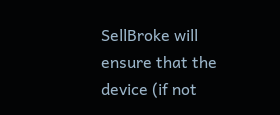SellBroke will ensure that the device (if not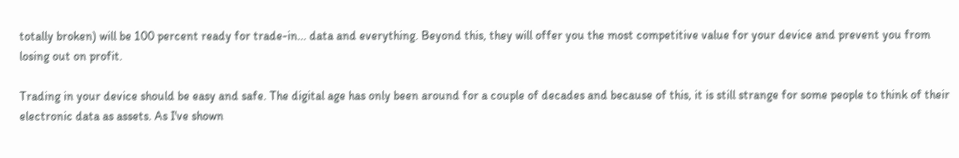totally broken) will be 100 percent ready for trade-in... data and everything. Beyond this, they will offer you the most competitive value for your device and prevent you from losing out on profit.

Trading in your device should be easy and safe. The digital age has only been around for a couple of decades and because of this, it is still strange for some people to think of their electronic data as assets. As I've shown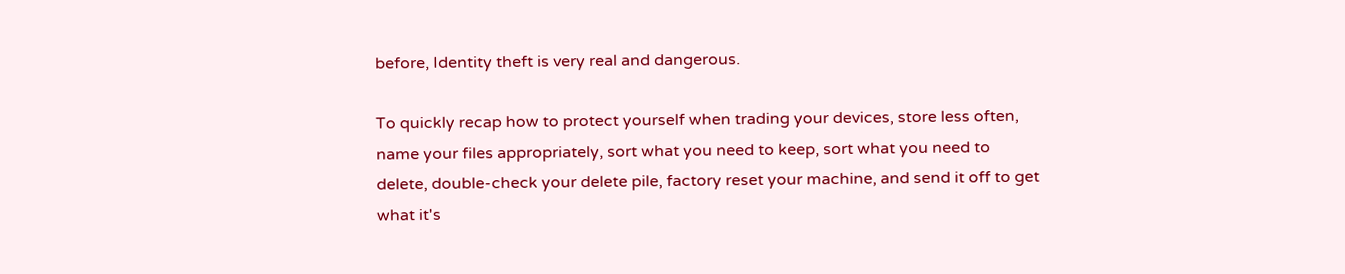before, Identity theft is very real and dangerous.

To quickly recap how to protect yourself when trading your devices, store less often, name your files appropriately, sort what you need to keep, sort what you need to delete, double-check your delete pile, factory reset your machine, and send it off to get what it's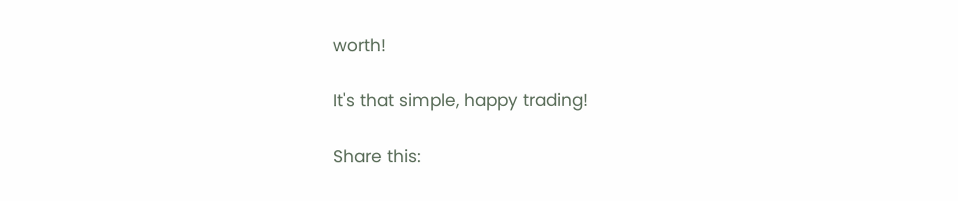worth!

It's that simple, happy trading!

Share this: